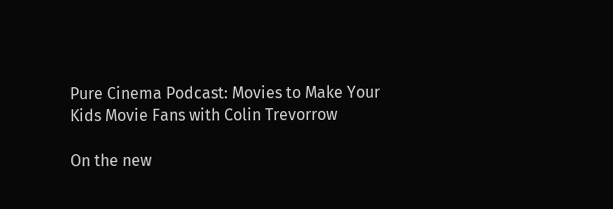Pure Cinema Podcast: Movies to Make Your Kids Movie Fans with Colin Trevorrow

On the new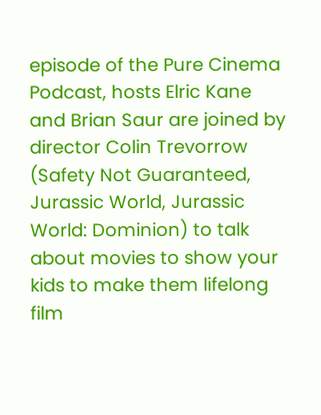episode of the Pure Cinema Podcast, hosts Elric Kane and Brian Saur are joined by director Colin Trevorrow (Safety Not Guaranteed, Jurassic World, Jurassic World: Dominion) to talk about movies to show your kids to make them lifelong film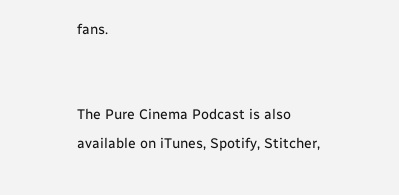fans.


The Pure Cinema Podcast is also available on iTunes, Spotify, Stitcher,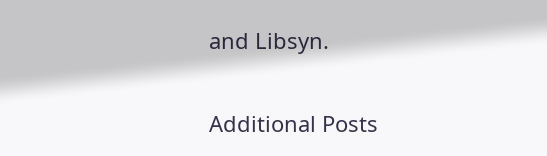and Libsyn.

Additional Posts